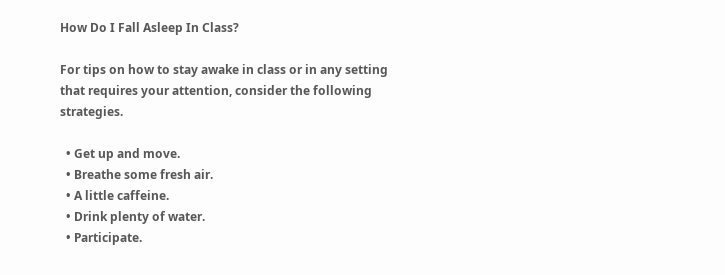How Do I Fall Asleep In Class?

For tips on how to stay awake in class or in any setting that requires your attention, consider the following strategies.

  • Get up and move.
  • Breathe some fresh air.
  • A little caffeine.
  • Drink plenty of water.
  • Participate.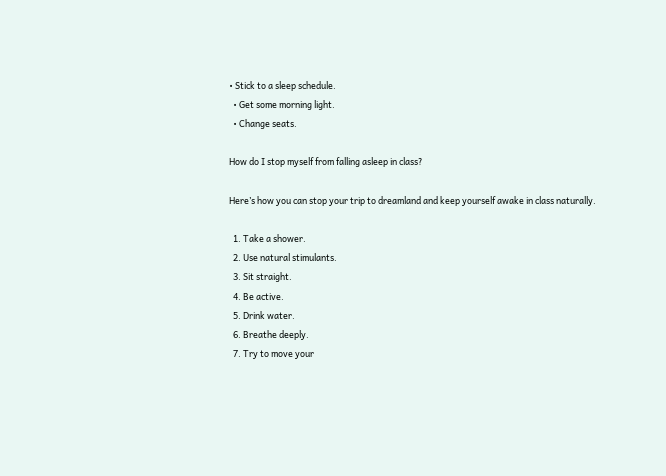• Stick to a sleep schedule.
  • Get some morning light.
  • Change seats.

How do I stop myself from falling asleep in class?

Here’s how you can stop your trip to dreamland and keep yourself awake in class naturally.

  1. Take a shower.
  2. Use natural stimulants.
  3. Sit straight.
  4. Be active.
  5. Drink water.
  6. Breathe deeply.
  7. Try to move your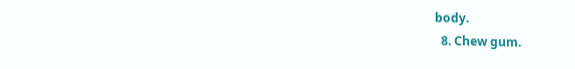body.
  8. Chew gum.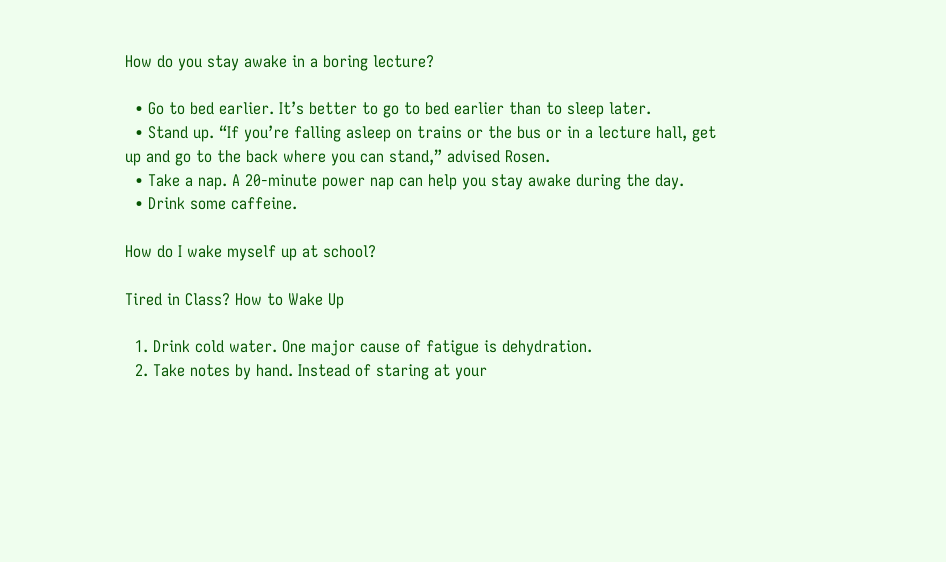How do you stay awake in a boring lecture?

  • Go to bed earlier. It’s better to go to bed earlier than to sleep later.
  • Stand up. “If you’re falling asleep on trains or the bus or in a lecture hall, get up and go to the back where you can stand,” advised Rosen.
  • Take a nap. A 20-minute power nap can help you stay awake during the day.
  • Drink some caffeine.

How do I wake myself up at school?

Tired in Class? How to Wake Up

  1. Drink cold water. One major cause of fatigue is dehydration.
  2. Take notes by hand. Instead of staring at your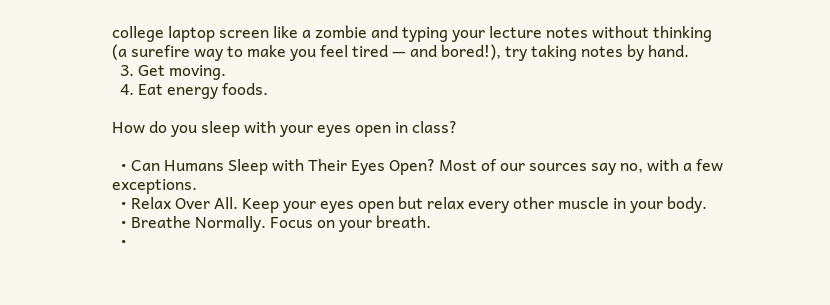college laptop screen like a zombie and typing your lecture notes without thinking (a surefire way to make you feel tired — and bored!), try taking notes by hand.
  3. Get moving.
  4. Eat energy foods.

How do you sleep with your eyes open in class?

  • Can Humans Sleep with Their Eyes Open? Most of our sources say no, with a few exceptions.
  • Relax Over All. Keep your eyes open but relax every other muscle in your body.
  • Breathe Normally. Focus on your breath.
  •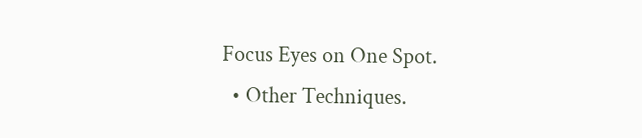Focus Eyes on One Spot.
  • Other Techniques.